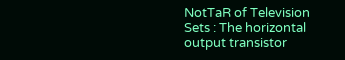NotTaR of Television Sets : The horizontal output transistor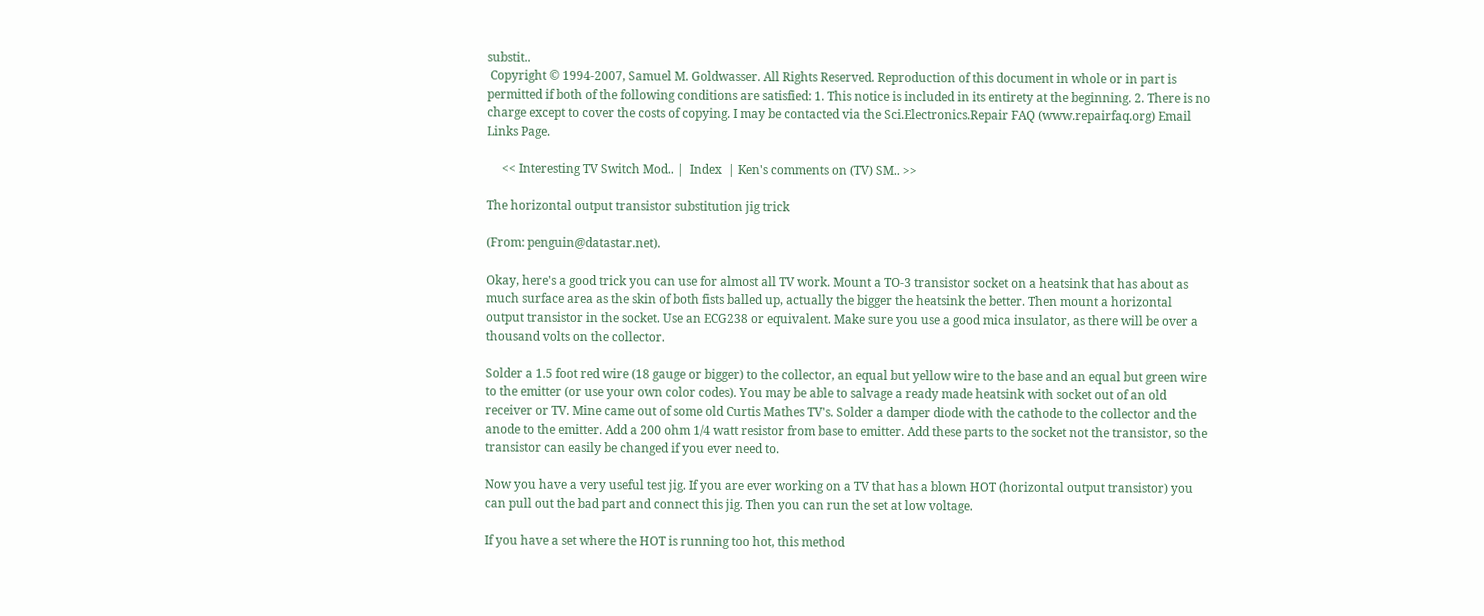substit..
 Copyright © 1994-2007, Samuel M. Goldwasser. All Rights Reserved. Reproduction of this document in whole or in part is permitted if both of the following conditions are satisfied: 1. This notice is included in its entirety at the beginning. 2. There is no charge except to cover the costs of copying. I may be contacted via the Sci.Electronics.Repair FAQ (www.repairfaq.org) Email Links Page.

     << Interesting TV Switch Mod.. |  Index  | Ken's comments on (TV) SM.. >>

The horizontal output transistor substitution jig trick

(From: penguin@datastar.net).

Okay, here's a good trick you can use for almost all TV work. Mount a TO-3 transistor socket on a heatsink that has about as much surface area as the skin of both fists balled up, actually the bigger the heatsink the better. Then mount a horizontal output transistor in the socket. Use an ECG238 or equivalent. Make sure you use a good mica insulator, as there will be over a thousand volts on the collector.

Solder a 1.5 foot red wire (18 gauge or bigger) to the collector, an equal but yellow wire to the base and an equal but green wire to the emitter (or use your own color codes). You may be able to salvage a ready made heatsink with socket out of an old receiver or TV. Mine came out of some old Curtis Mathes TV's. Solder a damper diode with the cathode to the collector and the anode to the emitter. Add a 200 ohm 1/4 watt resistor from base to emitter. Add these parts to the socket not the transistor, so the transistor can easily be changed if you ever need to.

Now you have a very useful test jig. If you are ever working on a TV that has a blown HOT (horizontal output transistor) you can pull out the bad part and connect this jig. Then you can run the set at low voltage.

If you have a set where the HOT is running too hot, this method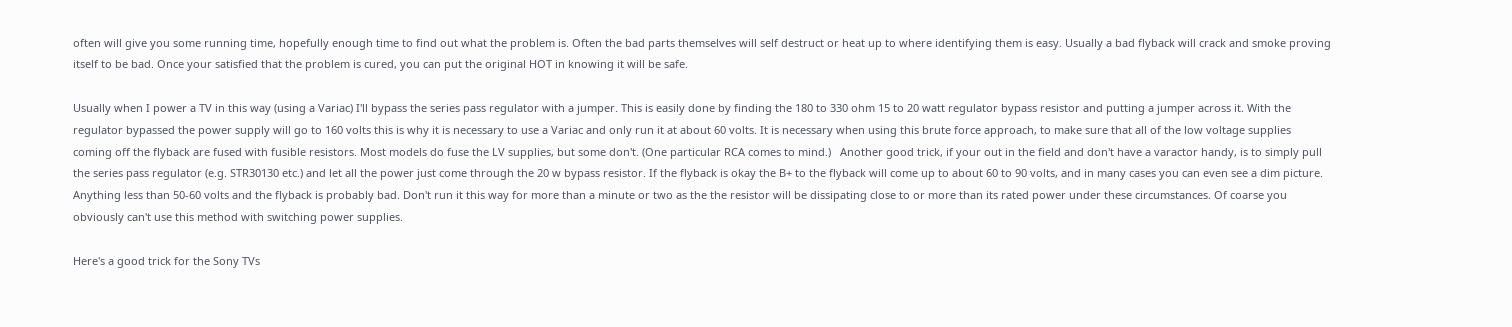often will give you some running time, hopefully enough time to find out what the problem is. Often the bad parts themselves will self destruct or heat up to where identifying them is easy. Usually a bad flyback will crack and smoke proving itself to be bad. Once your satisfied that the problem is cured, you can put the original HOT in knowing it will be safe.

Usually when I power a TV in this way (using a Variac) I'll bypass the series pass regulator with a jumper. This is easily done by finding the 180 to 330 ohm 15 to 20 watt regulator bypass resistor and putting a jumper across it. With the regulator bypassed the power supply will go to 160 volts this is why it is necessary to use a Variac and only run it at about 60 volts. It is necessary when using this brute force approach, to make sure that all of the low voltage supplies coming off the flyback are fused with fusible resistors. Most models do fuse the LV supplies, but some don't. (One particular RCA comes to mind.)   Another good trick, if your out in the field and don't have a varactor handy, is to simply pull the series pass regulator (e.g. STR30130 etc.) and let all the power just come through the 20 w bypass resistor. If the flyback is okay the B+ to the flyback will come up to about 60 to 90 volts, and in many cases you can even see a dim picture.  Anything less than 50-60 volts and the flyback is probably bad. Don't run it this way for more than a minute or two as the the resistor will be dissipating close to or more than its rated power under these circumstances. Of coarse you obviously can't use this method with switching power supplies.

Here's a good trick for the Sony TVs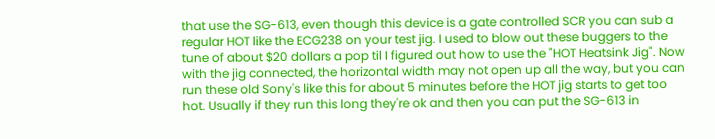that use the SG-613, even though this device is a gate controlled SCR you can sub a regular HOT like the ECG238 on your test jig. I used to blow out these buggers to the tune of about $20 dollars a pop til I figured out how to use the "HOT Heatsink Jig". Now with the jig connected, the horizontal width may not open up all the way, but you can run these old Sony's like this for about 5 minutes before the HOT jig starts to get too hot. Usually if they run this long they're ok and then you can put the SG-613 in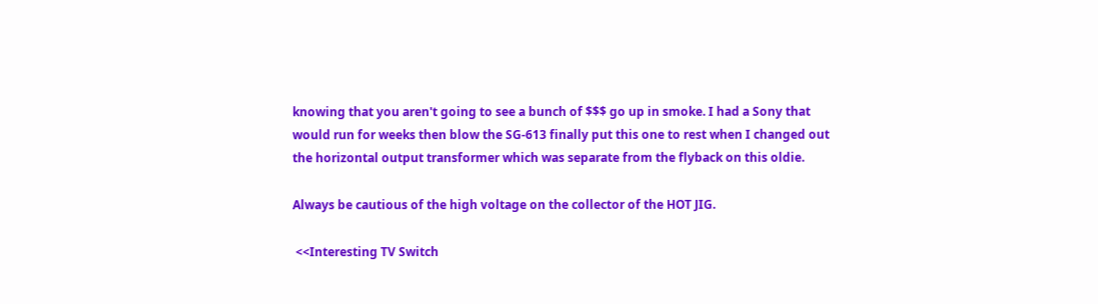knowing that you aren't going to see a bunch of $$$ go up in smoke. I had a Sony that would run for weeks then blow the SG-613 finally put this one to rest when I changed out the horizontal output transformer which was separate from the flyback on this oldie.

Always be cautious of the high voltage on the collector of the HOT JIG.

 <<Interesting TV Switch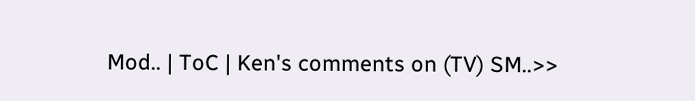Mod.. | ToC | Ken's comments on (TV) SM..>>